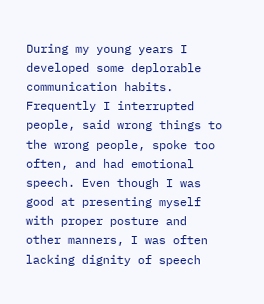During my young years I developed some deplorable communication habits. Frequently I interrupted people, said wrong things to the wrong people, spoke too often, and had emotional speech. Even though I was good at presenting myself with proper posture and other manners, I was often lacking dignity of speech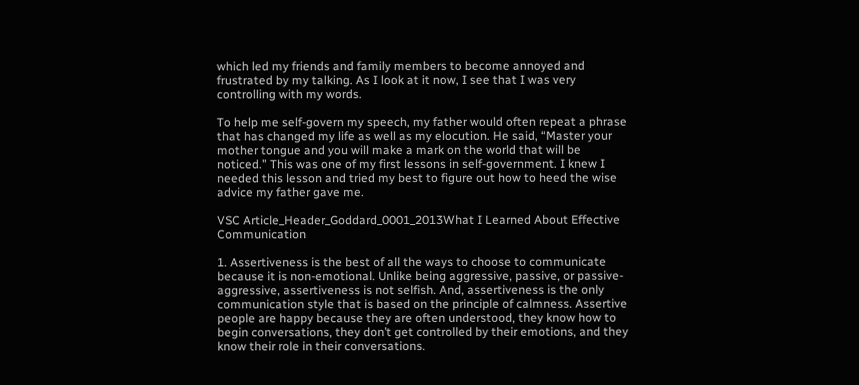which led my friends and family members to become annoyed and frustrated by my talking. As I look at it now, I see that I was very controlling with my words.

To help me self-govern my speech, my father would often repeat a phrase that has changed my life as well as my elocution. He said, “Master your mother tongue and you will make a mark on the world that will be noticed.” This was one of my first lessons in self-government. I knew I needed this lesson and tried my best to figure out how to heed the wise advice my father gave me.

VSC Article_Header_Goddard_0001_2013What I Learned About Effective Communication

1. Assertiveness is the best of all the ways to choose to communicate because it is non-emotional. Unlike being aggressive, passive, or passive-aggressive, assertiveness is not selfish. And, assertiveness is the only communication style that is based on the principle of calmness. Assertive people are happy because they are often understood, they know how to begin conversations, they don’t get controlled by their emotions, and they know their role in their conversations.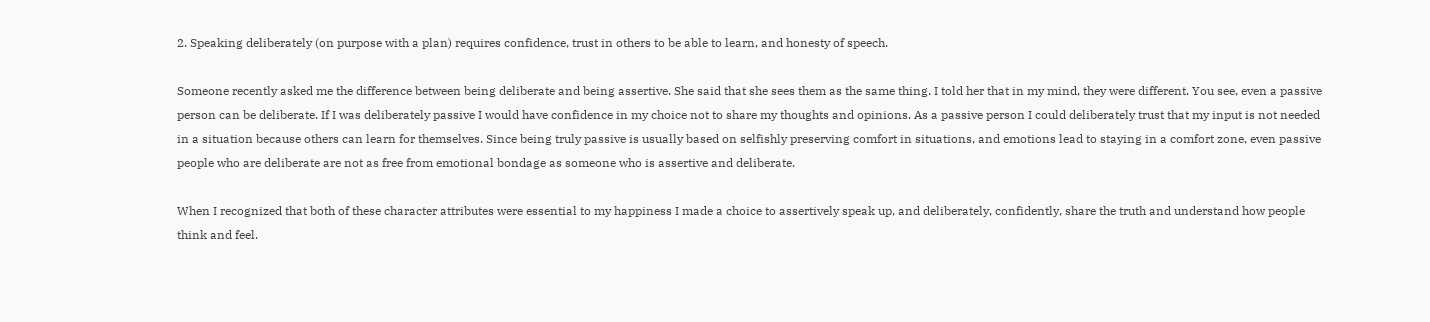2. Speaking deliberately (on purpose with a plan) requires confidence, trust in others to be able to learn, and honesty of speech.

Someone recently asked me the difference between being deliberate and being assertive. She said that she sees them as the same thing. I told her that in my mind, they were different. You see, even a passive person can be deliberate. If I was deliberately passive I would have confidence in my choice not to share my thoughts and opinions. As a passive person I could deliberately trust that my input is not needed in a situation because others can learn for themselves. Since being truly passive is usually based on selfishly preserving comfort in situations, and emotions lead to staying in a comfort zone, even passive people who are deliberate are not as free from emotional bondage as someone who is assertive and deliberate.

When I recognized that both of these character attributes were essential to my happiness I made a choice to assertively speak up, and deliberately, confidently, share the truth and understand how people think and feel.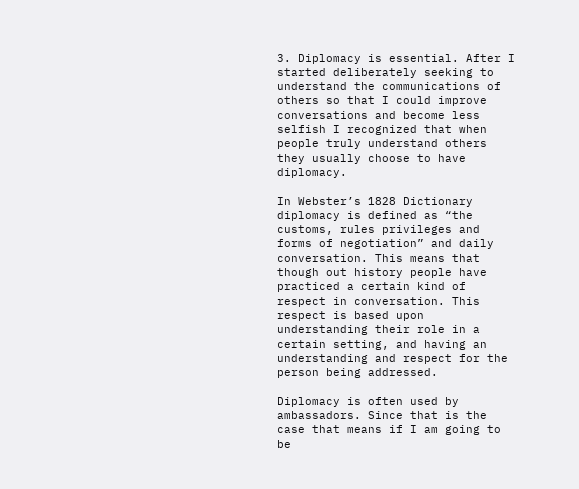3. Diplomacy is essential. After I started deliberately seeking to understand the communications of others so that I could improve conversations and become less selfish I recognized that when people truly understand others they usually choose to have diplomacy.

In Webster’s 1828 Dictionary diplomacy is defined as “the customs, rules privileges and forms of negotiation” and daily conversation. This means that though out history people have practiced a certain kind of respect in conversation. This respect is based upon understanding their role in a certain setting, and having an understanding and respect for the person being addressed.

Diplomacy is often used by ambassadors. Since that is the case that means if I am going to be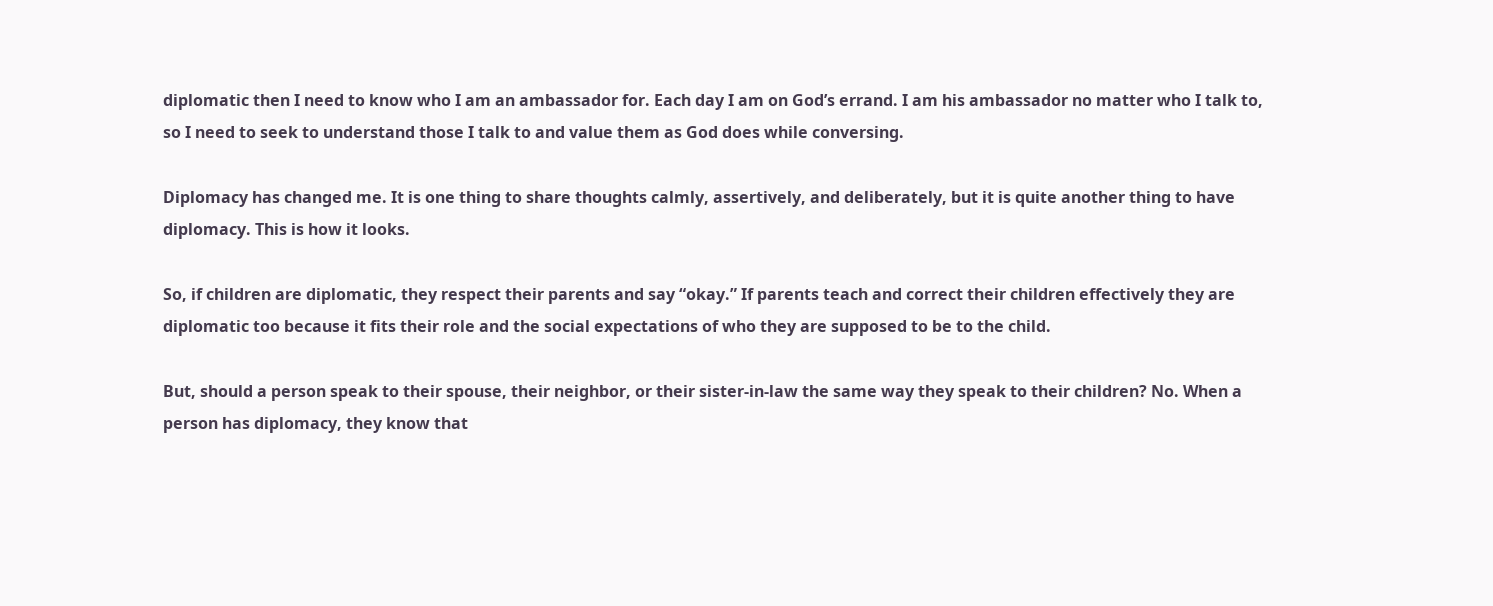diplomatic then I need to know who I am an ambassador for. Each day I am on God’s errand. I am his ambassador no matter who I talk to, so I need to seek to understand those I talk to and value them as God does while conversing.

Diplomacy has changed me. It is one thing to share thoughts calmly, assertively, and deliberately, but it is quite another thing to have diplomacy. This is how it looks.

So, if children are diplomatic, they respect their parents and say “okay.” If parents teach and correct their children effectively they are diplomatic too because it fits their role and the social expectations of who they are supposed to be to the child.

But, should a person speak to their spouse, their neighbor, or their sister-in-law the same way they speak to their children? No. When a person has diplomacy, they know that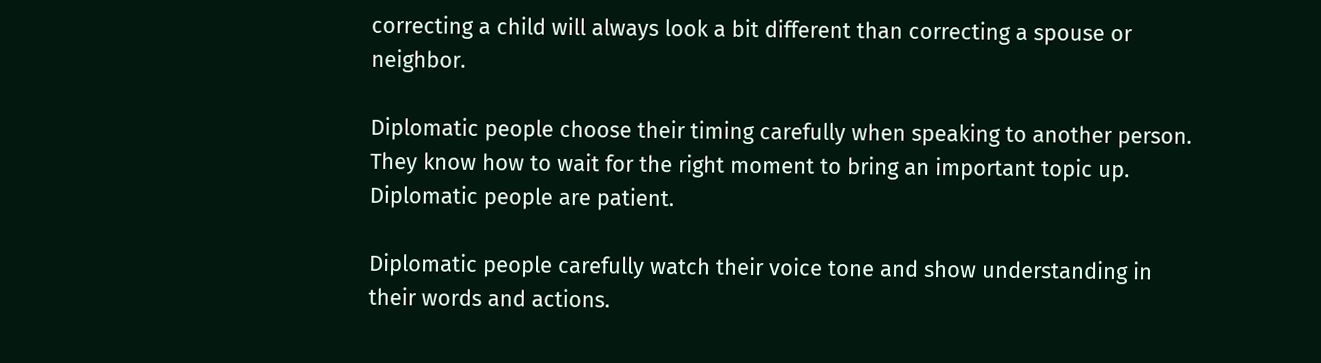correcting a child will always look a bit different than correcting a spouse or neighbor.

Diplomatic people choose their timing carefully when speaking to another person. They know how to wait for the right moment to bring an important topic up. Diplomatic people are patient.

Diplomatic people carefully watch their voice tone and show understanding in their words and actions.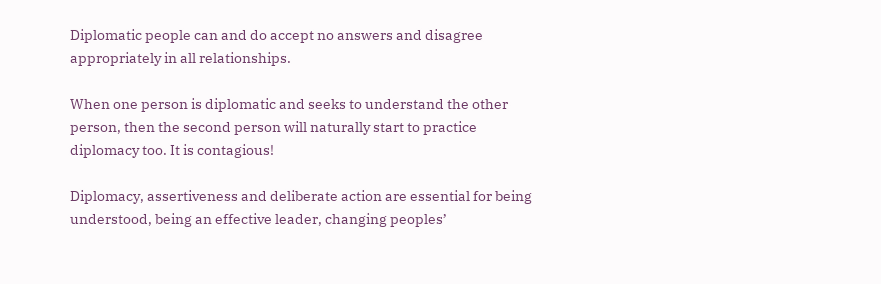Diplomatic people can and do accept no answers and disagree appropriately in all relationships.

When one person is diplomatic and seeks to understand the other person, then the second person will naturally start to practice diplomacy too. It is contagious!

Diplomacy, assertiveness and deliberate action are essential for being understood, being an effective leader, changing peoples’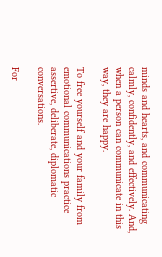minds and hearts, and communicating calmly, confidently, and effectively. And, when a person can communicate in this way, they are happy.

To free yourself and your family from emotional communications practice assertive, deliberate, diplomatic conversations.

For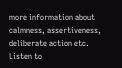more information about calmness, assertiveness, deliberate action etc. Listen to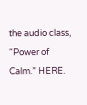the audio class, “Power of Calm.” HERE.